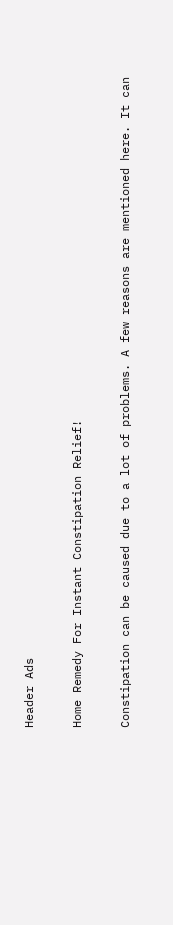Header Ads

Home Remedy For Instant Constipation Relief!

Constipation can be caused due to a lot of problems. A few reasons are mentioned here. It can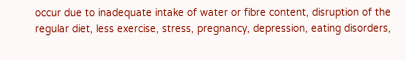occur due to inadequate intake of water or fibre content, disruption of the regular diet, less exercise, stress, pregnancy, depression, eating disorders,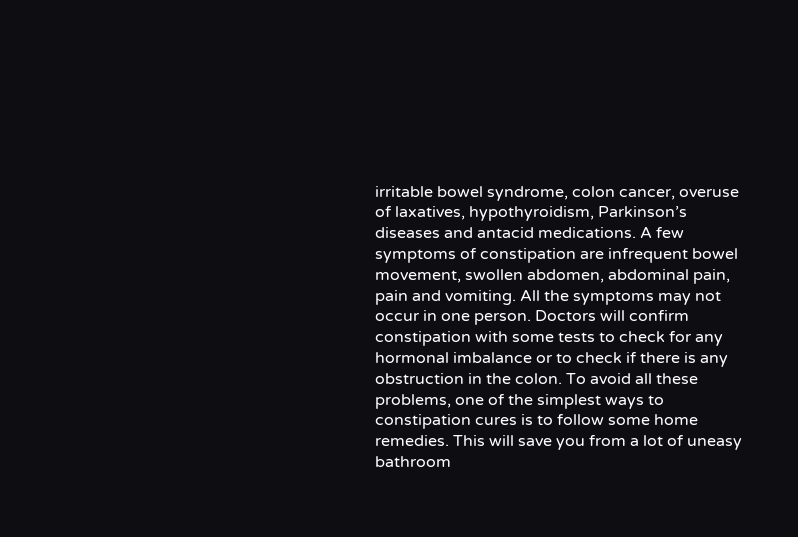irritable bowel syndrome, colon cancer, overuse of laxatives, hypothyroidism, Parkinson’s diseases and antacid medications. A few symptoms of constipation are infrequent bowel movement, swollen abdomen, abdominal pain, pain and vomiting. All the symptoms may not occur in one person. Doctors will confirm constipation with some tests to check for any hormonal imbalance or to check if there is any obstruction in the colon. To avoid all these problems, one of the simplest ways to constipation cures is to follow some home remedies. This will save you from a lot of uneasy bathroom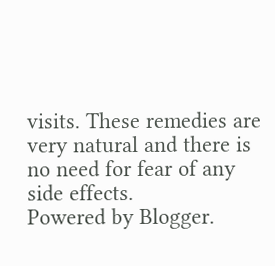visits. These remedies are very natural and there is no need for fear of any side effects.
Powered by Blogger.